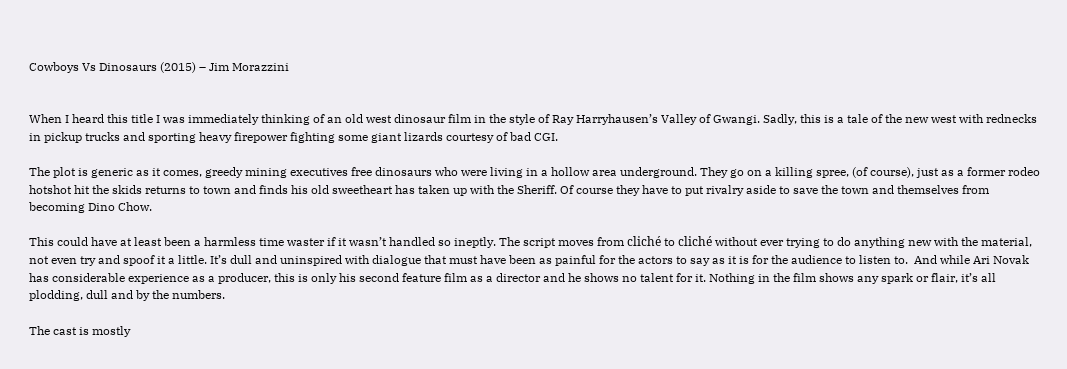Cowboys Vs Dinosaurs (2015) – Jim Morazzini


When I heard this title I was immediately thinking of an old west dinosaur film in the style of Ray Harryhausen’s Valley of Gwangi. Sadly, this is a tale of the new west with rednecks in pickup trucks and sporting heavy firepower fighting some giant lizards courtesy of bad CGI.

The plot is generic as it comes, greedy mining executives free dinosaurs who were living in a hollow area underground. They go on a killing spree, (of course), just as a former rodeo hotshot hit the skids returns to town and finds his old sweetheart has taken up with the Sheriff. Of course they have to put rivalry aside to save the town and themselves from becoming Dino Chow.

This could have at least been a harmless time waster if it wasn’t handled so ineptly. The script moves from cliché to cliché without ever trying to do anything new with the material, not even try and spoof it a little. It’s dull and uninspired with dialogue that must have been as painful for the actors to say as it is for the audience to listen to.  And while Ari Novak has considerable experience as a producer, this is only his second feature film as a director and he shows no talent for it. Nothing in the film shows any spark or flair, it’s all plodding, dull and by the numbers.

The cast is mostly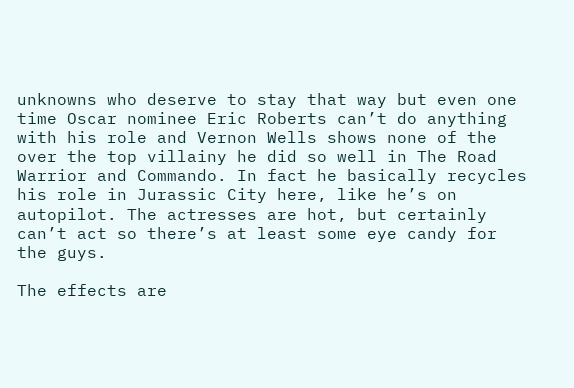unknowns who deserve to stay that way but even one time Oscar nominee Eric Roberts can’t do anything with his role and Vernon Wells shows none of the over the top villainy he did so well in The Road Warrior and Commando. In fact he basically recycles his role in Jurassic City here, like he’s on autopilot. The actresses are hot, but certainly can’t act so there’s at least some eye candy for the guys.

The effects are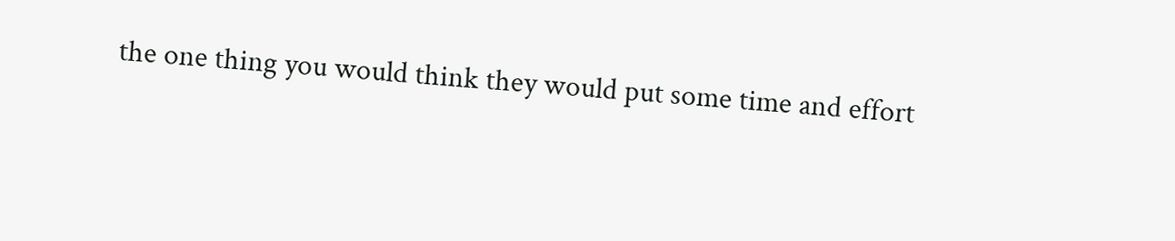the one thing you would think they would put some time and effort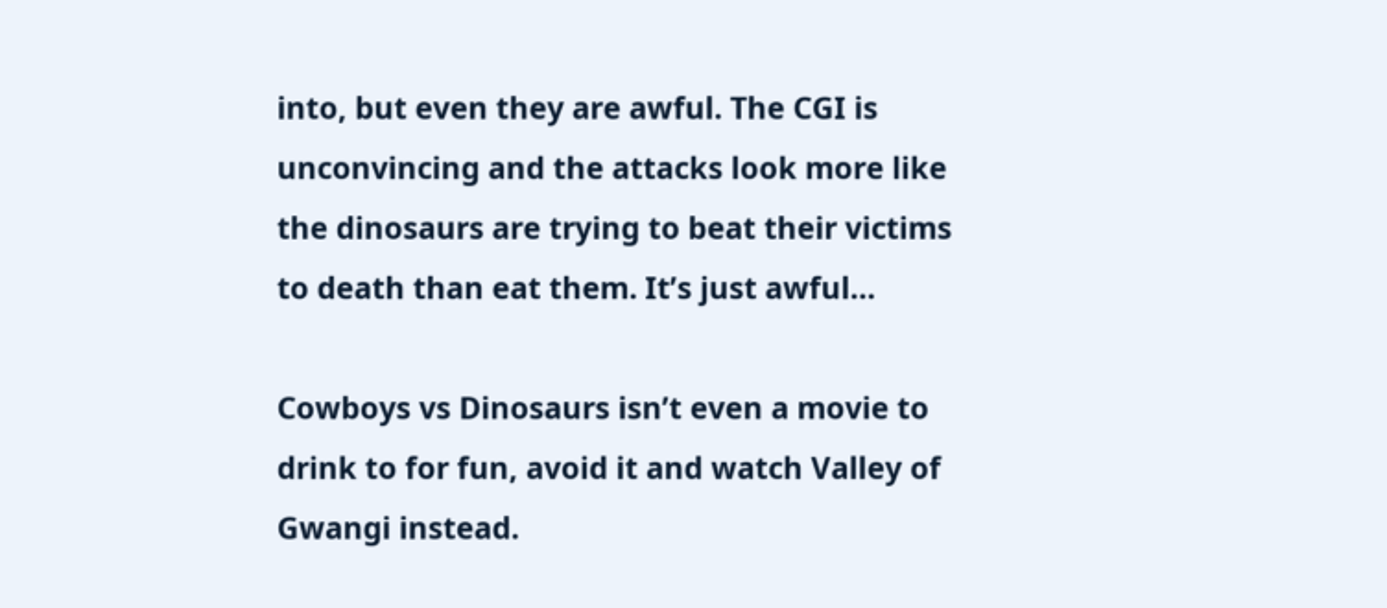into, but even they are awful. The CGI is unconvincing and the attacks look more like the dinosaurs are trying to beat their victims to death than eat them. It’s just awful…

Cowboys vs Dinosaurs isn’t even a movie to drink to for fun, avoid it and watch Valley of Gwangi instead.